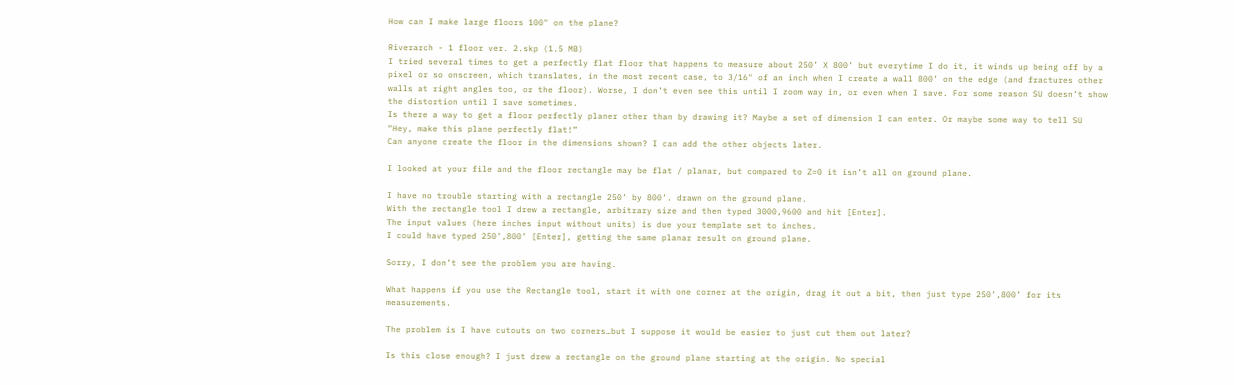How can I make large floors 100" on the plane?

Riverarch - 1 floor ver. 2.skp (1.5 MB)
I tried several times to get a perfectly flat floor that happens to measure about 250’ X 800’ but everytime I do it, it winds up being off by a pixel or so onscreen, which translates, in the most recent case, to 3/16" of an inch when I create a wall 800’ on the edge (and fractures other walls at right angles too, or the floor). Worse, I don’t even see this until I zoom way in, or even when I save. For some reason SU doesn’t show the distortion until I save sometimes.
Is there a way to get a floor perfectly planer other than by drawing it? Maybe a set of dimension I can enter. Or maybe some way to tell SU “Hey, make this plane perfectly flat!”
Can anyone create the floor in the dimensions shown? I can add the other objects later.

I looked at your file and the floor rectangle may be flat / planar, but compared to Z=0 it isn’t all on ground plane.

I have no trouble starting with a rectangle 250’ by 800’. drawn on the ground plane.
With the rectangle tool I drew a rectangle, arbitrary size and then typed 3000,9600 and hit [Enter].
The input values (here inches input without units) is due your template set to inches.
I could have typed 250’,800’ [Enter], getting the same planar result on ground plane.

Sorry, I don’t see the problem you are having.

What happens if you use the Rectangle tool, start it with one corner at the origin, drag it out a bit, then just type 250’,800’ for its measurements.

The problem is I have cutouts on two corners…but I suppose it would be easier to just cut them out later?

Is this close enough? I just drew a rectangle on the ground plane starting at the origin. No special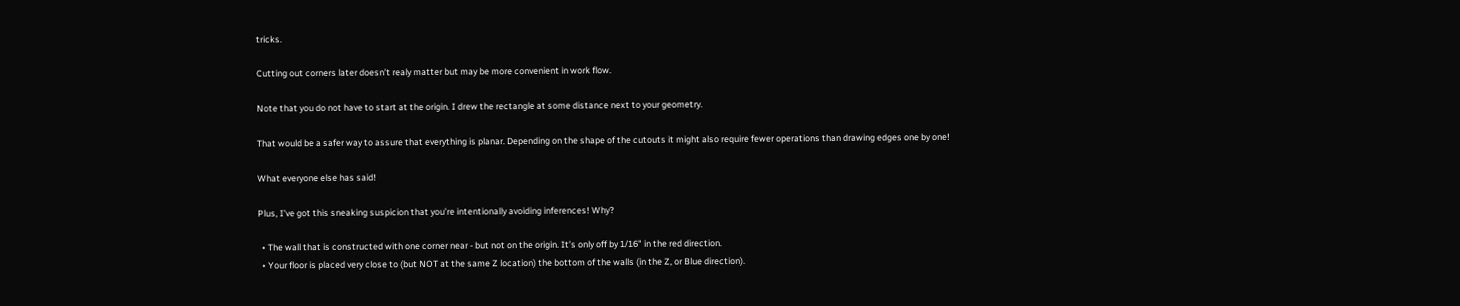tricks.

Cutting out corners later doesn’t realy matter but may be more convenient in work flow.

Note that you do not have to start at the origin. I drew the rectangle at some distance next to your geometry.

That would be a safer way to assure that everything is planar. Depending on the shape of the cutouts it might also require fewer operations than drawing edges one by one!

What everyone else has said!

Plus, I’ve got this sneaking suspicion that you’re intentionally avoiding inferences! Why?

  • The wall that is constructed with one corner near - but not on the origin. It’s only off by 1/16" in the red direction.
  • Your floor is placed very close to (but NOT at the same Z location) the bottom of the walls (in the Z, or Blue direction).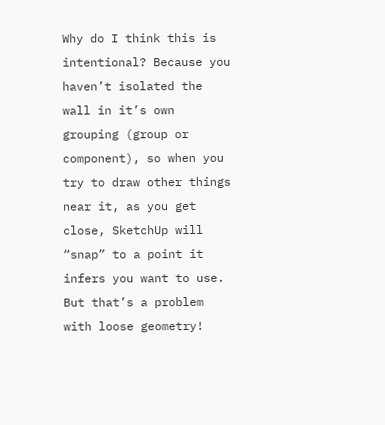Why do I think this is intentional? Because you haven’t isolated the wall in it’s own grouping (group or component), so when you try to draw other things near it, as you get close, SketchUp will “snap” to a point it infers you want to use. But that’s a problem with loose geometry!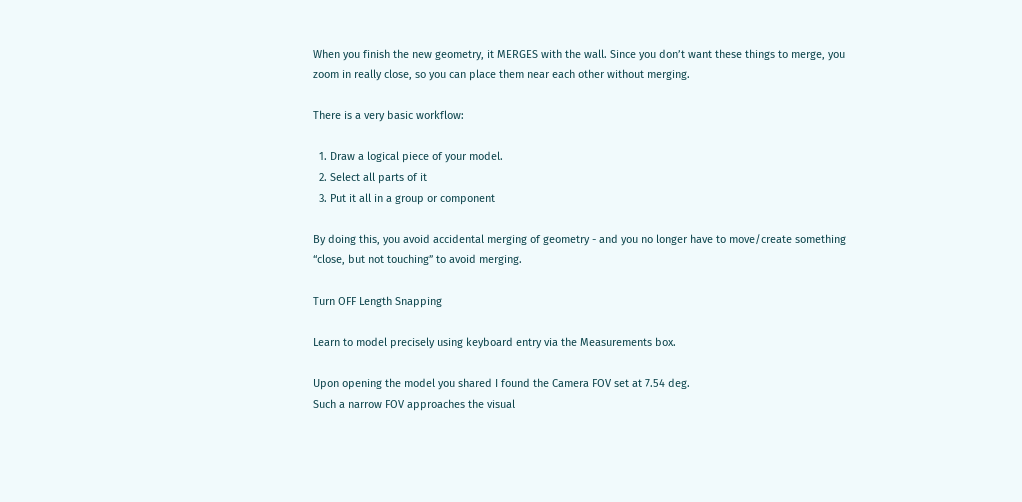When you finish the new geometry, it MERGES with the wall. Since you don’t want these things to merge, you zoom in really close, so you can place them near each other without merging.

There is a very basic workflow:

  1. Draw a logical piece of your model.
  2. Select all parts of it
  3. Put it all in a group or component

By doing this, you avoid accidental merging of geometry - and you no longer have to move/create something “close, but not touching” to avoid merging.

Turn OFF Length Snapping

Learn to model precisely using keyboard entry via the Measurements box.

Upon opening the model you shared I found the Camera FOV set at 7.54 deg.
Such a narrow FOV approaches the visual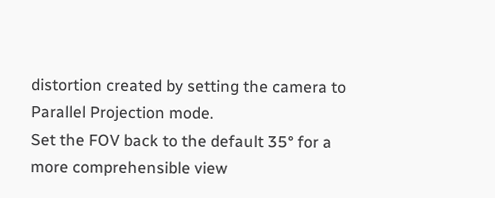distortion created by setting the camera to Parallel Projection mode.
Set the FOV back to the default 35° for a more comprehensible view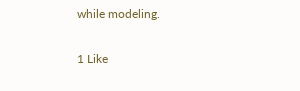while modeling.

1 Like